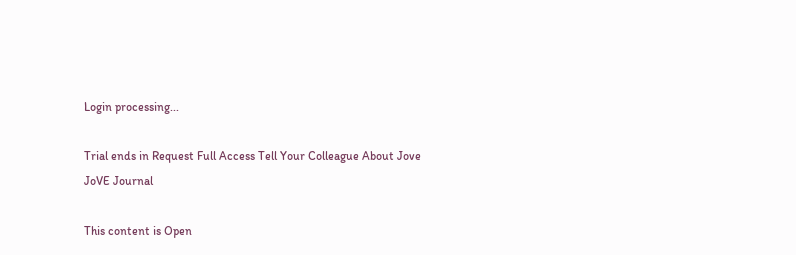Login processing...

Trial ends in Request Full Access Tell Your Colleague About Jove
JoVE Journal

This content is Open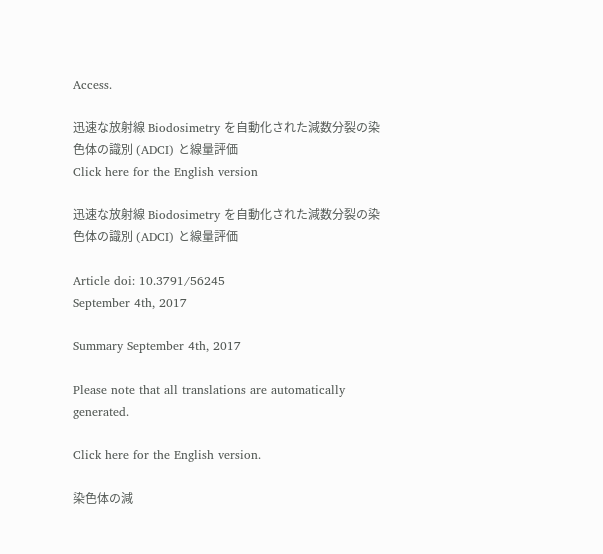Access.

迅速な放射線 Biodosimetry を自動化された減数分裂の染色体の識別 (ADCI) と線量評価
Click here for the English version

迅速な放射線 Biodosimetry を自動化された減数分裂の染色体の識別 (ADCI) と線量評価

Article doi: 10.3791/56245
September 4th, 2017

Summary September 4th, 2017

Please note that all translations are automatically generated.

Click here for the English version.

染色体の減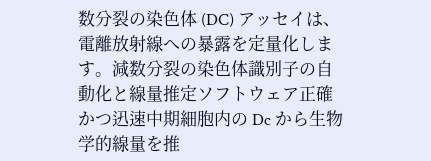数分裂の染色体 (DC) アッセイは、電離放射線への暴露を定量化します。減数分裂の染色体識別子の自動化と線量推定ソフトウェア正確かつ迅速中期細胞内の Dc から生物学的線量を推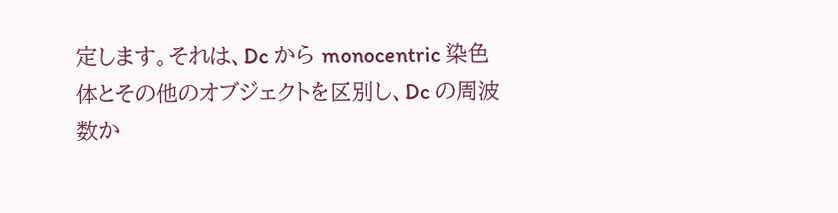定します。それは、Dc から monocentric 染色体とその他のオブジェクトを区別し、Dc の周波数か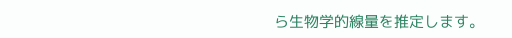ら生物学的線量を推定します。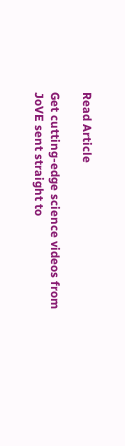Read Article

Get cutting-edge science videos from JoVE sent straight to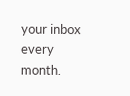your inbox every month.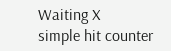Waiting X
simple hit counter